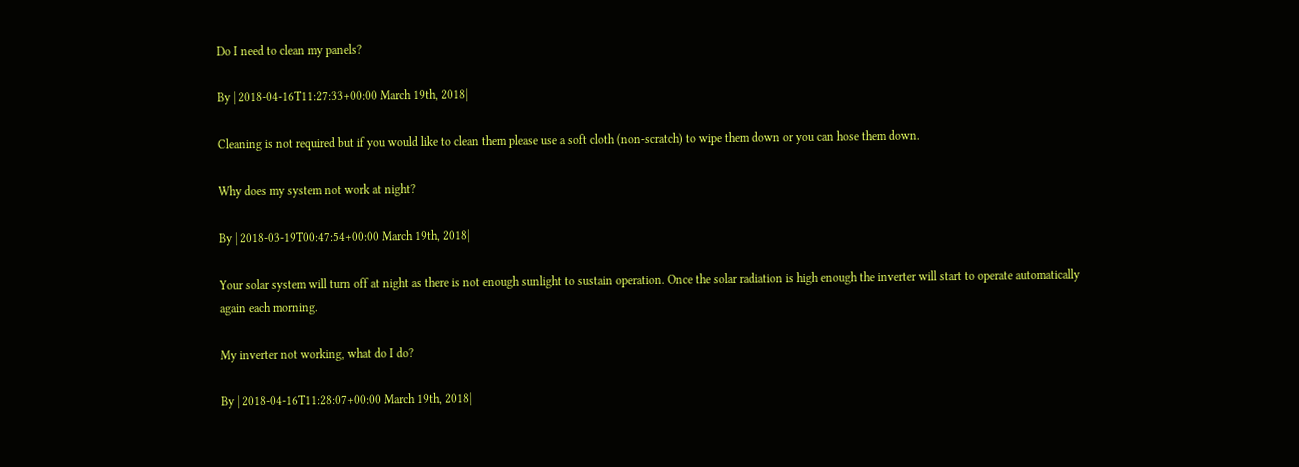Do I need to clean my panels?

By | 2018-04-16T11:27:33+00:00 March 19th, 2018|

Cleaning is not required but if you would like to clean them please use a soft cloth (non-scratch) to wipe them down or you can hose them down.

Why does my system not work at night?

By | 2018-03-19T00:47:54+00:00 March 19th, 2018|

Your solar system will turn off at night as there is not enough sunlight to sustain operation. Once the solar radiation is high enough the inverter will start to operate automatically again each morning.

My inverter not working, what do I do?

By | 2018-04-16T11:28:07+00:00 March 19th, 2018|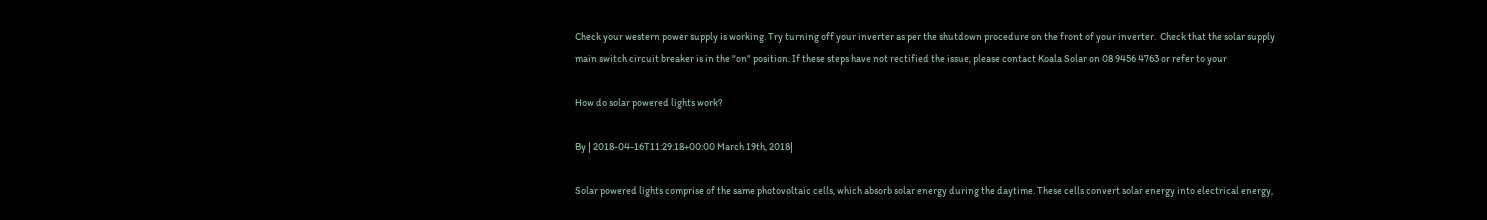Check your western power supply is working. Try turning off your inverter as per the shutdown procedure on the front of your inverter.  Check that the solar supply main switch circuit breaker is in the "on" position. If these steps have not rectified the issue, please contact Koala Solar on 08 9456 4763 or refer to your

How do solar powered lights work?

By | 2018-04-16T11:29:18+00:00 March 19th, 2018|

Solar powered lights comprise of the same photovoltaic cells, which absorb solar energy during the daytime. These cells convert solar energy into electrical energy,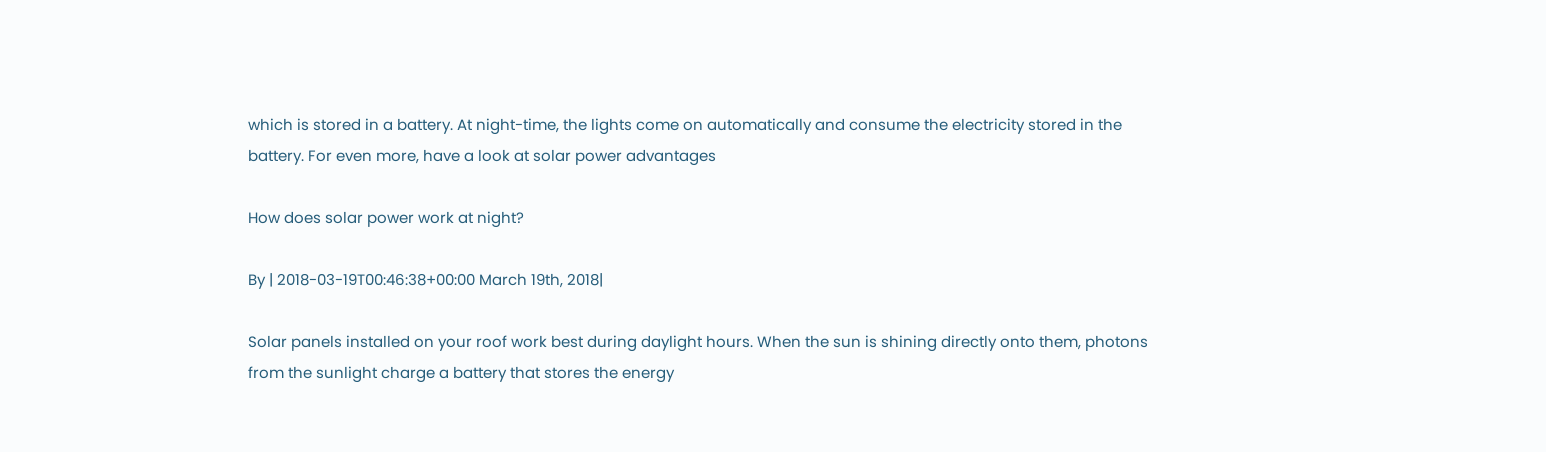which is stored in a battery. At night-time, the lights come on automatically and consume the electricity stored in the battery. For even more, have a look at solar power advantages

How does solar power work at night?

By | 2018-03-19T00:46:38+00:00 March 19th, 2018|

Solar panels installed on your roof work best during daylight hours. When the sun is shining directly onto them, photons from the sunlight charge a battery that stores the energy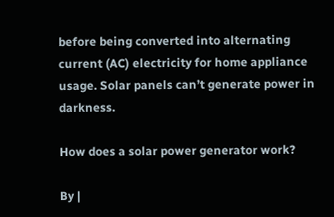before being converted into alternating current (AC) electricity for home appliance usage. Solar panels can’t generate power in darkness.

How does a solar power generator work?

By |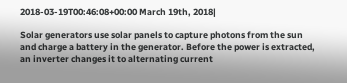2018-03-19T00:46:08+00:00 March 19th, 2018|

Solar generators use solar panels to capture photons from the sun and charge a battery in the generator. Before the power is extracted, an inverter changes it to alternating current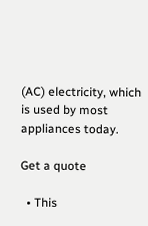(AC) electricity, which is used by most appliances today.

Get a quote

  • This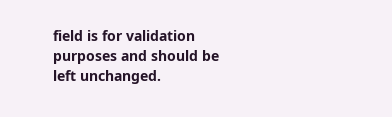field is for validation purposes and should be left unchanged.